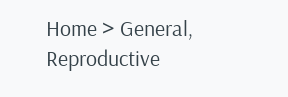Home > General, Reproductive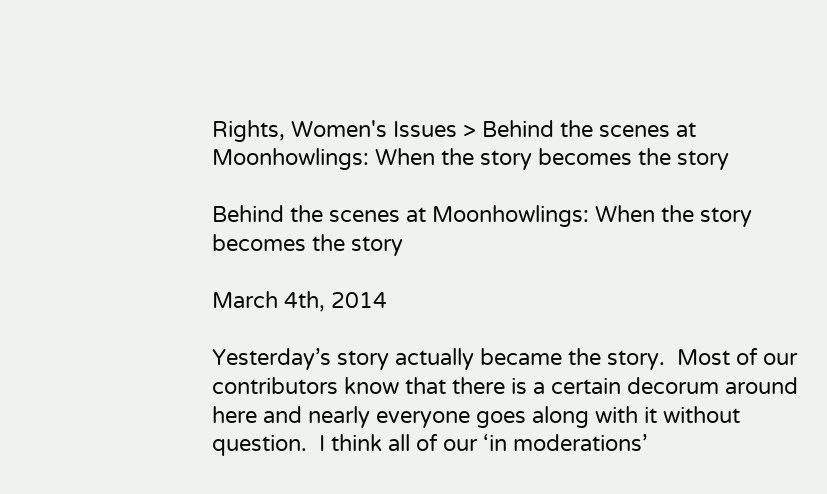Rights, Women's Issues > Behind the scenes at Moonhowlings: When the story becomes the story

Behind the scenes at Moonhowlings: When the story becomes the story

March 4th, 2014

Yesterday’s story actually became the story.  Most of our contributors know that there is a certain decorum around here and nearly everyone goes along with it without question.  I think all of our ‘in moderations’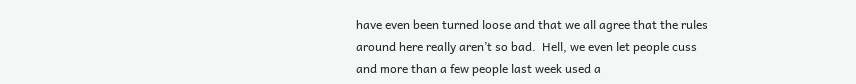have even been turned loose and that we all agree that the rules around here really aren’t so bad.  Hell, we even let people cuss and more than a few people last week used a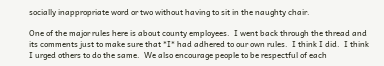socially inappropriate word or two without having to sit in the naughty chair.

One of the major rules here is about county employees.  I went back through the thread and its comments just to make sure that *I* had adhered to our own rules.  I think I did.  I think I urged others to do the same.  We also encourage people to be respectful of each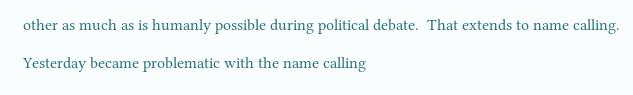other as much as is humanly possible during political debate.  That extends to name calling.

Yesterday became problematic with the name calling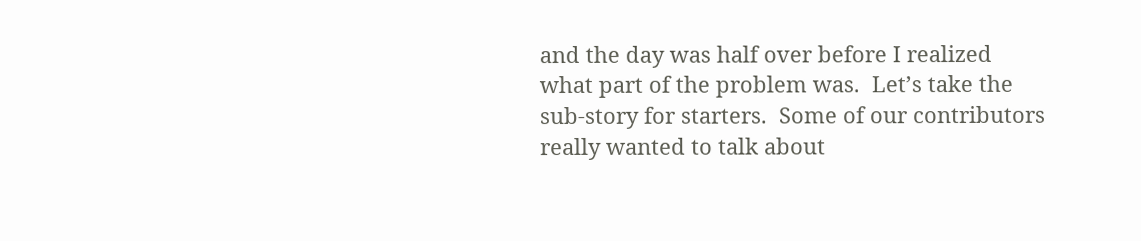and the day was half over before I realized what part of the problem was.  Let’s take the sub-story for starters.  Some of our contributors really wanted to talk about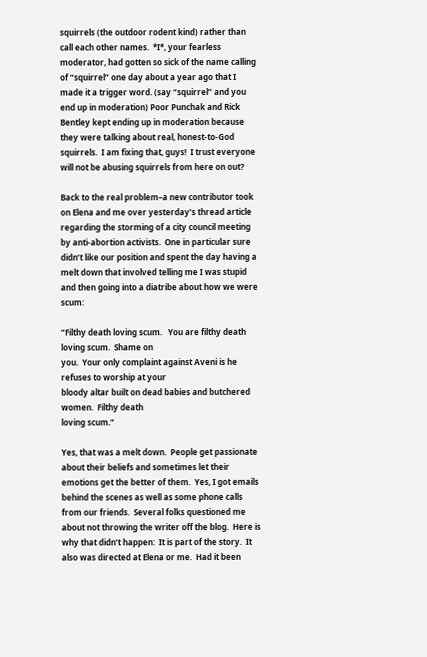squirrels (the outdoor rodent kind) rather than call each other names.  *I*, your fearless moderator, had gotten so sick of the name calling of “squirrel” one day about a year ago that I made it a trigger word. (say “squirrel” and you end up in moderation) Poor Punchak and Rick Bentley kept ending up in moderation because they were talking about real, honest-to-God squirrels.  I am fixing that, guys!  I trust everyone will not be abusing squirrels from here on out?

Back to the real problem–a new contributor took on Elena and me over yesterday’s thread article regarding the storming of a city council meeting by anti-abortion activists.  One in particular sure didn’t like our position and spent the day having a melt down that involved telling me I was stupid and then going into a diatribe about how we were scum:

“Filthy death loving scum.   You are filthy death loving scum.  Shame on
you.  Your only complaint against Aveni is he refuses to worship at your
bloody altar built on dead babies and butchered women.  Filthy death
loving scum.”

Yes, that was a melt down.  People get passionate about their beliefs and sometimes let their emotions get the better of them.  Yes, I got emails behind the scenes as well as some phone calls from our friends.  Several folks questioned me about not throwing the writer off the blog.  Here is why that didn’t happen:  It is part of the story.  It also was directed at Elena or me.  Had it been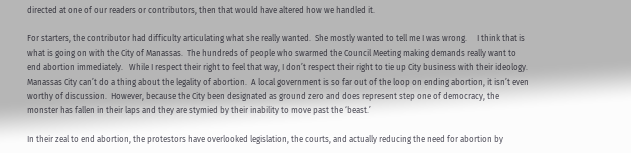directed at one of our readers or contributors, then that would have altered how we handled it.

For starters, the contributor had difficulty articulating what she really wanted.  She mostly wanted to tell me I was wrong.     I think that is what is going on with the City of Manassas.  The hundreds of people who swarmed the Council Meeting making demands really want to end abortion immediately.   While I respect their right to feel that way, I don’t respect their right to tie up City business with their ideology.  Manassas City can’t do a thing about the legality of abortion.  A local government is so far out of the loop on ending abortion, it isn’t even worthy of discussion.  However, because the City been designated as ground zero and does represent step one of democracy, the monster has fallen in their laps and they are stymied by their inability to move past the ‘beast.’

In their zeal to end abortion, the protestors have overlooked legislation, the courts, and actually reducing the need for abortion by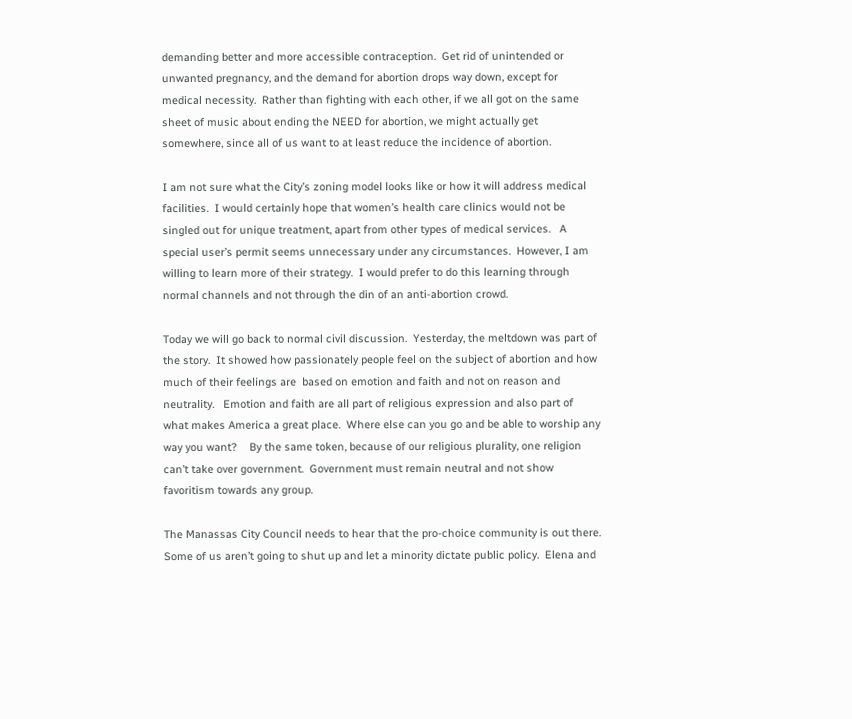demanding better and more accessible contraception.  Get rid of unintended or unwanted pregnancy, and the demand for abortion drops way down, except for medical necessity.  Rather than fighting with each other, if we all got on the same sheet of music about ending the NEED for abortion, we might actually get somewhere, since all of us want to at least reduce the incidence of abortion.

I am not sure what the City’s zoning model looks like or how it will address medical facilities.  I would certainly hope that women’s health care clinics would not be singled out for unique treatment, apart from other types of medical services.   A special user’s permit seems unnecessary under any circumstances.  However, I am willing to learn more of their strategy.  I would prefer to do this learning through normal channels and not through the din of an anti-abortion crowd.

Today we will go back to normal civil discussion.  Yesterday, the meltdown was part of the story.  It showed how passionately people feel on the subject of abortion and how much of their feelings are  based on emotion and faith and not on reason and  neutrality.   Emotion and faith are all part of religious expression and also part of what makes America a great place.  Where else can you go and be able to worship any way you want?    By the same token, because of our religious plurality, one religion can’t take over government.  Government must remain neutral and not show favoritism towards any group.

The Manassas City Council needs to hear that the pro-choice community is out there.  Some of us aren’t going to shut up and let a minority dictate public policy.  Elena and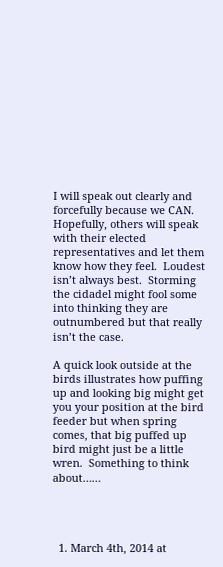I will speak out clearly and forcefully because we CAN.  Hopefully, others will speak with their elected representatives and let them know how they feel.  Loudest isn’t always best.  Storming the cidadel might fool some into thinking they are  outnumbered but that really isn’t the case.

A quick look outside at the birds illustrates how puffing up and looking big might get you your position at the bird feeder but when spring comes, that big puffed up bird might just be a little wren.  Something to think about……




  1. March 4th, 2014 at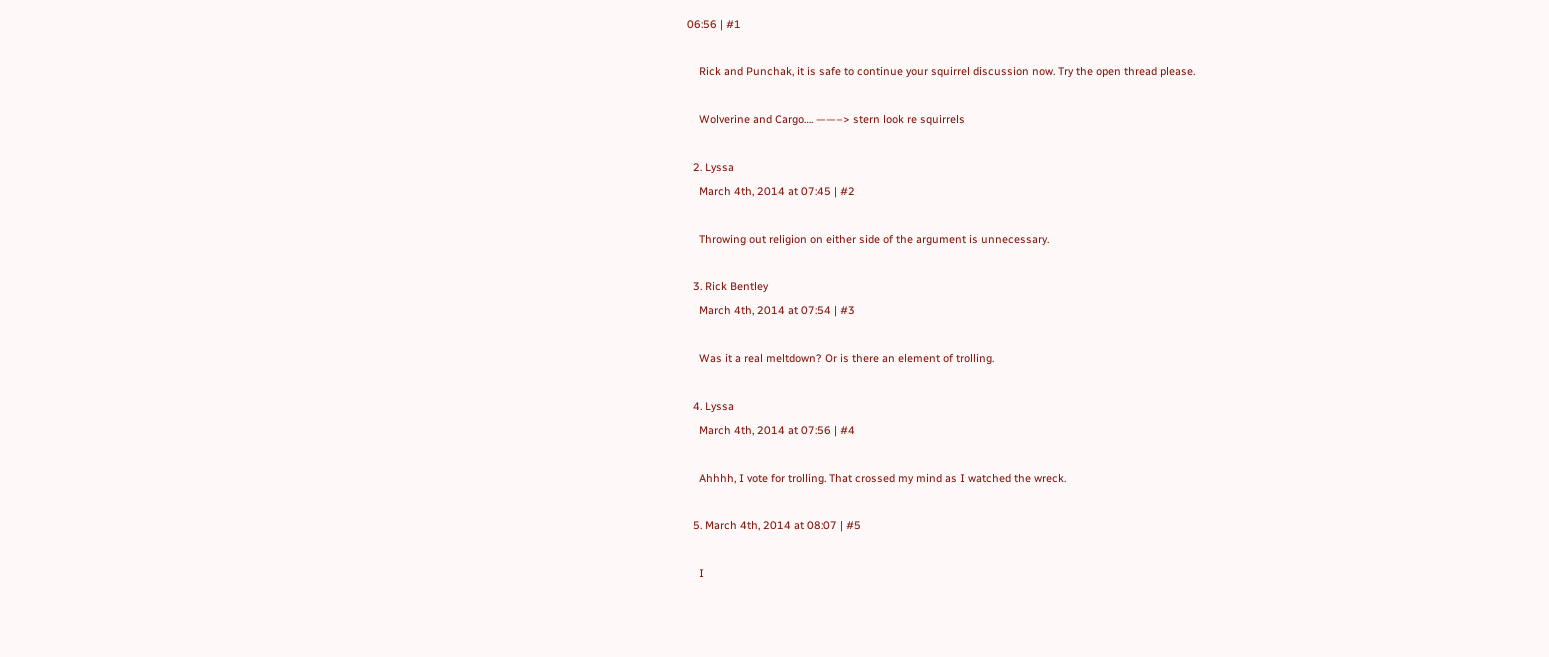06:56 | #1

    Rick and Punchak, it is safe to continue your squirrel discussion now. Try the open thread please.

    Wolverine and Cargo…. ——–> stern look re squirrels

  2. Lyssa
    March 4th, 2014 at 07:45 | #2

    Throwing out religion on either side of the argument is unnecessary.

  3. Rick Bentley
    March 4th, 2014 at 07:54 | #3

    Was it a real meltdown? Or is there an element of trolling.

  4. Lyssa
    March 4th, 2014 at 07:56 | #4

    Ahhhh, I vote for trolling. That crossed my mind as I watched the wreck.

  5. March 4th, 2014 at 08:07 | #5

    I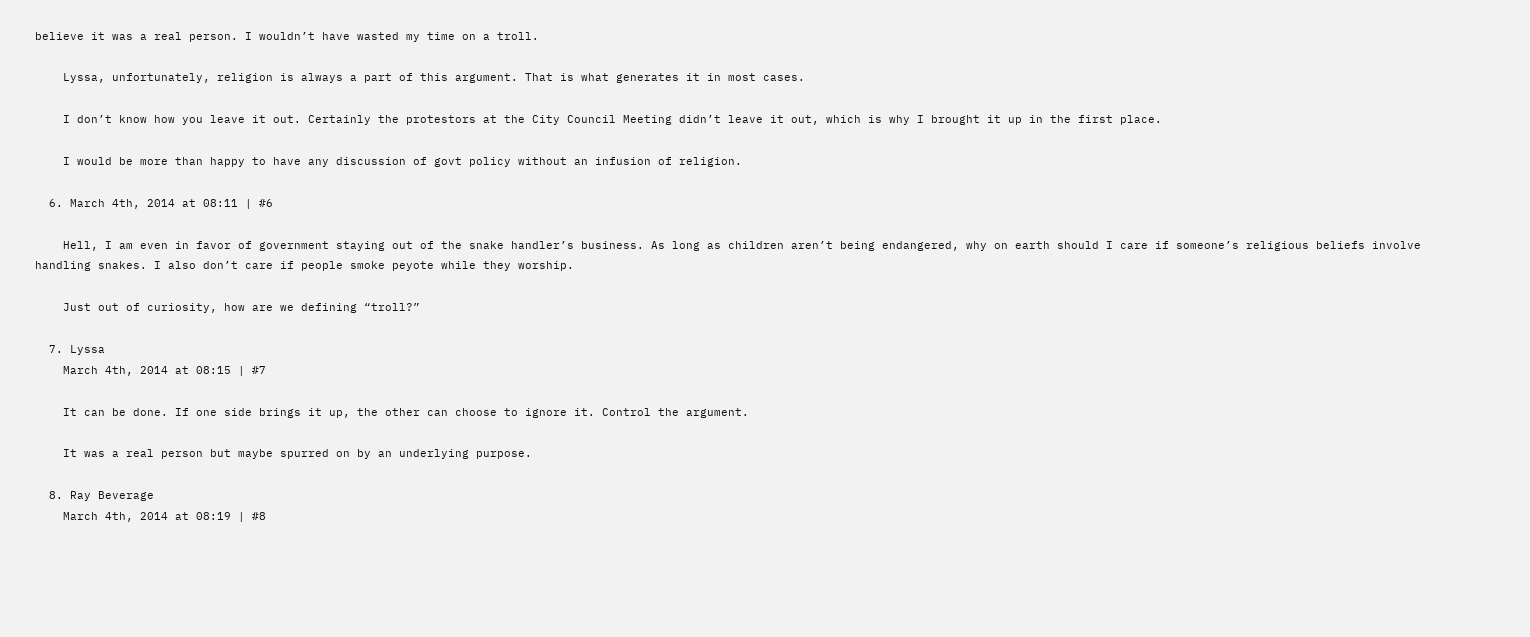believe it was a real person. I wouldn’t have wasted my time on a troll.

    Lyssa, unfortunately, religion is always a part of this argument. That is what generates it in most cases.

    I don’t know how you leave it out. Certainly the protestors at the City Council Meeting didn’t leave it out, which is why I brought it up in the first place.

    I would be more than happy to have any discussion of govt policy without an infusion of religion.

  6. March 4th, 2014 at 08:11 | #6

    Hell, I am even in favor of government staying out of the snake handler’s business. As long as children aren’t being endangered, why on earth should I care if someone’s religious beliefs involve handling snakes. I also don’t care if people smoke peyote while they worship.

    Just out of curiosity, how are we defining “troll?”

  7. Lyssa
    March 4th, 2014 at 08:15 | #7

    It can be done. If one side brings it up, the other can choose to ignore it. Control the argument.

    It was a real person but maybe spurred on by an underlying purpose.

  8. Ray Beverage
    March 4th, 2014 at 08:19 | #8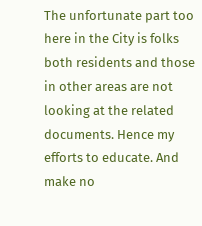The unfortunate part too here in the City is folks both residents and those in other areas are not looking at the related documents. Hence my efforts to educate. And make no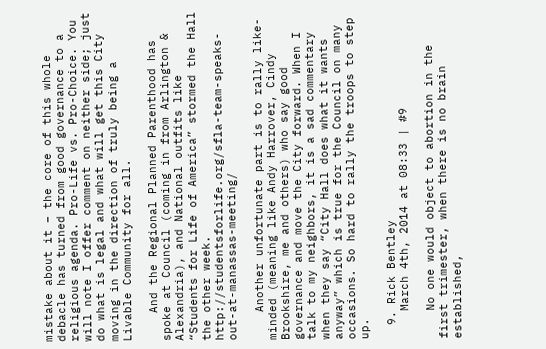mistake about it – the core of this whole debacle has turned from good governance to a religious agenda. Pro-Life vs. Pro-Choice. You will note I offer comment on neither side; just do what is legal and what will get this City moving in the direction of truly being a Livable Community for all.

    And the Regional Planned Parenthood has spoke at Council (coming in from Arlington & Alexandria), and National outfits like “Students for Life of America” stormed the Hall the other week. http://studentsforlife.org/sfla-team-speaks-out-at-manassas-meeting/

    Another unfortunate part is to rally like-minded (meaning like Andy Harrover, Cindy Brookshire, me and others) who say good governance and move the City forward. When I talk to my neighbors, it is a sad commentary when they say “City Hall does what it wants anyway” which is true for the Council on many occasions. So hard to rally the troops to step up.

  9. Rick Bentley
    March 4th, 2014 at 08:33 | #9

    No one would object to abortion in the first trimester, when there is no brain established,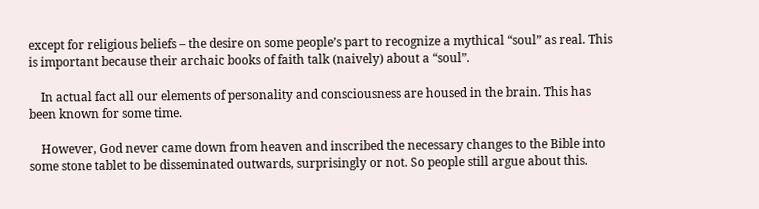except for religious beliefs – the desire on some people’s part to recognize a mythical “soul” as real. This is important because their archaic books of faith talk (naively) about a “soul”.

    In actual fact all our elements of personality and consciousness are housed in the brain. This has been known for some time.

    However, God never came down from heaven and inscribed the necessary changes to the Bible into some stone tablet to be disseminated outwards, surprisingly or not. So people still argue about this.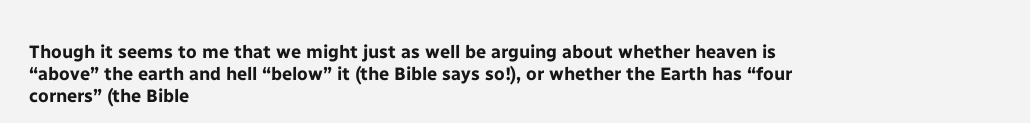Though it seems to me that we might just as well be arguing about whether heaven is “above” the earth and hell “below” it (the Bible says so!), or whether the Earth has “four corners” (the Bible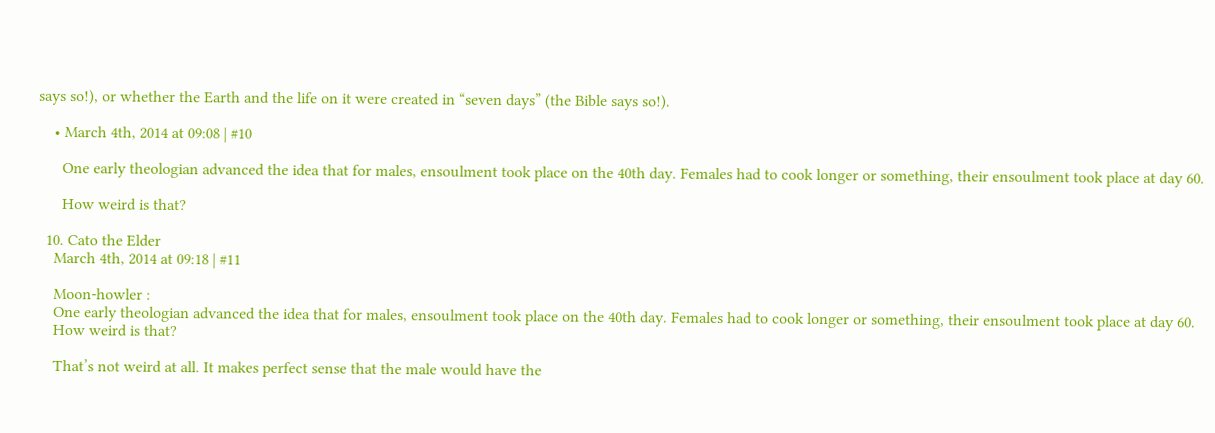says so!), or whether the Earth and the life on it were created in “seven days” (the Bible says so!).

    • March 4th, 2014 at 09:08 | #10

      One early theologian advanced the idea that for males, ensoulment took place on the 40th day. Females had to cook longer or something, their ensoulment took place at day 60.

      How weird is that?

  10. Cato the Elder
    March 4th, 2014 at 09:18 | #11

    Moon-howler :
    One early theologian advanced the idea that for males, ensoulment took place on the 40th day. Females had to cook longer or something, their ensoulment took place at day 60.
    How weird is that?

    That’s not weird at all. It makes perfect sense that the male would have the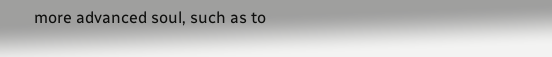more advanced soul, such as to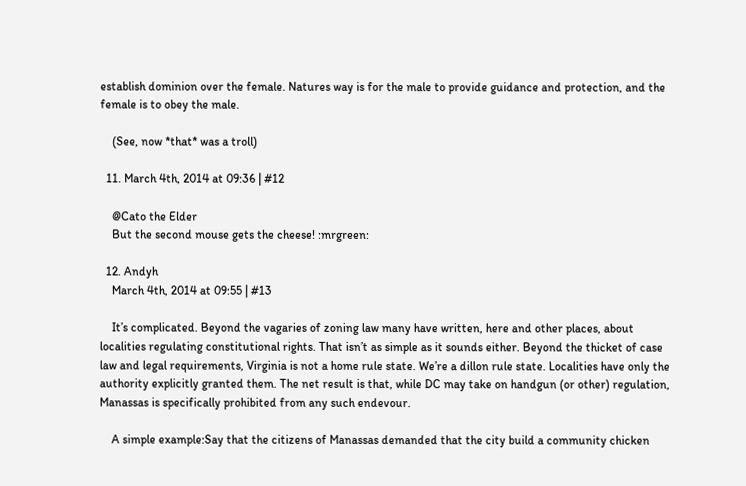establish dominion over the female. Natures way is for the male to provide guidance and protection, and the female is to obey the male.

    (See, now *that* was a troll)

  11. March 4th, 2014 at 09:36 | #12

    @Cato the Elder
    But the second mouse gets the cheese! :mrgreen:

  12. Andyh
    March 4th, 2014 at 09:55 | #13

    It’s complicated. Beyond the vagaries of zoning law many have written, here and other places, about localities regulating constitutional rights. That isn’t as simple as it sounds either. Beyond the thicket of case law and legal requirements, Virginia is not a home rule state. We’re a dillon rule state. Localities have only the authority explicitly granted them. The net result is that, while DC may take on handgun (or other) regulation, Manassas is specifically prohibited from any such endevour.

    A simple example:Say that the citizens of Manassas demanded that the city build a community chicken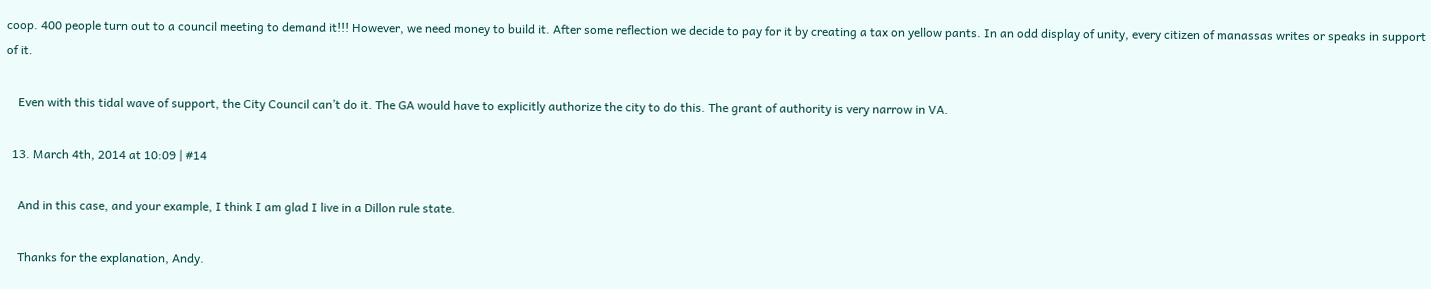coop. 400 people turn out to a council meeting to demand it!!! However, we need money to build it. After some reflection we decide to pay for it by creating a tax on yellow pants. In an odd display of unity, every citizen of manassas writes or speaks in support of it.

    Even with this tidal wave of support, the City Council can’t do it. The GA would have to explicitly authorize the city to do this. The grant of authority is very narrow in VA.

  13. March 4th, 2014 at 10:09 | #14

    And in this case, and your example, I think I am glad I live in a Dillon rule state.

    Thanks for the explanation, Andy.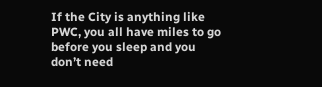If the City is anything like PWC, you all have miles to go before you sleep and you don’t need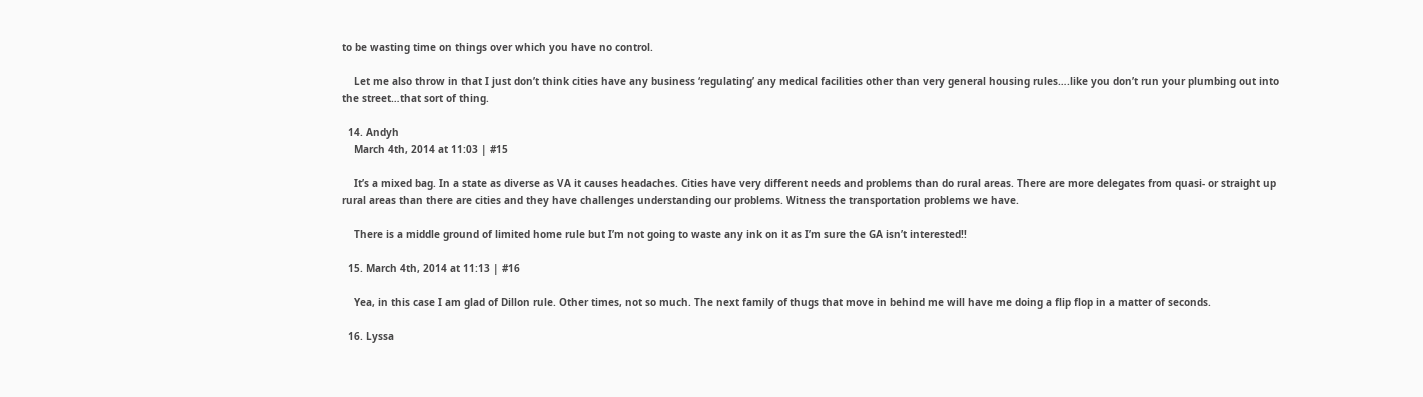to be wasting time on things over which you have no control.

    Let me also throw in that I just don’t think cities have any business ‘regulating’ any medical facilities other than very general housing rules….like you don’t run your plumbing out into the street…that sort of thing.

  14. Andyh
    March 4th, 2014 at 11:03 | #15

    It’s a mixed bag. In a state as diverse as VA it causes headaches. Cities have very different needs and problems than do rural areas. There are more delegates from quasi- or straight up rural areas than there are cities and they have challenges understanding our problems. Witness the transportation problems we have.

    There is a middle ground of limited home rule but I’m not going to waste any ink on it as I’m sure the GA isn’t interested!!

  15. March 4th, 2014 at 11:13 | #16

    Yea, in this case I am glad of Dillon rule. Other times, not so much. The next family of thugs that move in behind me will have me doing a flip flop in a matter of seconds.

  16. Lyssa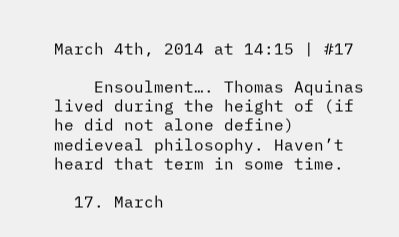March 4th, 2014 at 14:15 | #17

    Ensoulment…. Thomas Aquinas lived during the height of (if he did not alone define) medieveal philosophy. Haven’t heard that term in some time.

  17. March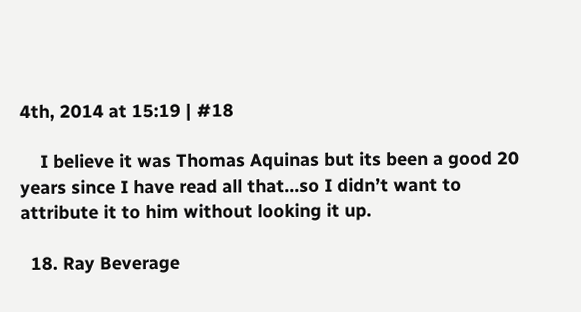4th, 2014 at 15:19 | #18

    I believe it was Thomas Aquinas but its been a good 20 years since I have read all that…so I didn’t want to attribute it to him without looking it up.

  18. Ray Beverage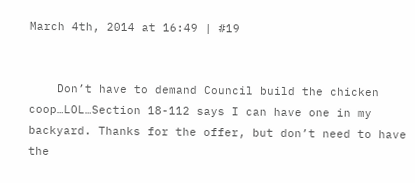March 4th, 2014 at 16:49 | #19


    Don’t have to demand Council build the chicken coop…LOL…Section 18-112 says I can have one in my backyard. Thanks for the offer, but don’t need to have the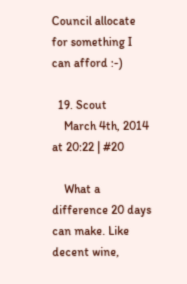Council allocate for something I can afford :-)

  19. Scout
    March 4th, 2014 at 20:22 | #20

    What a difference 20 days can make. Like decent wine,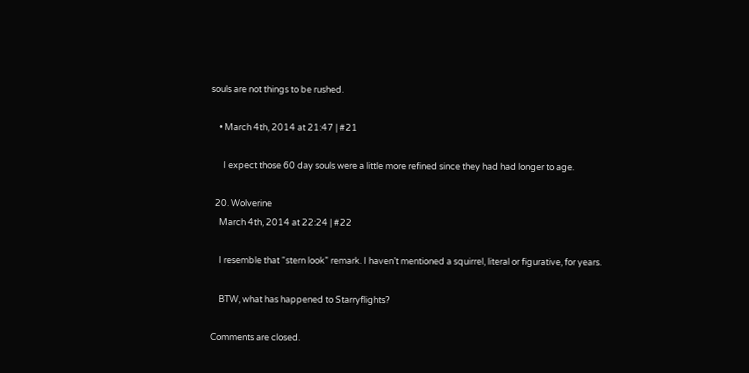souls are not things to be rushed.

    • March 4th, 2014 at 21:47 | #21

      I expect those 60 day souls were a little more refined since they had had longer to age.

  20. Wolverine
    March 4th, 2014 at 22:24 | #22

    I resemble that “stern look” remark. I haven’t mentioned a squirrel, literal or figurative, for years.

    BTW, what has happened to Starryflights?

Comments are closed.